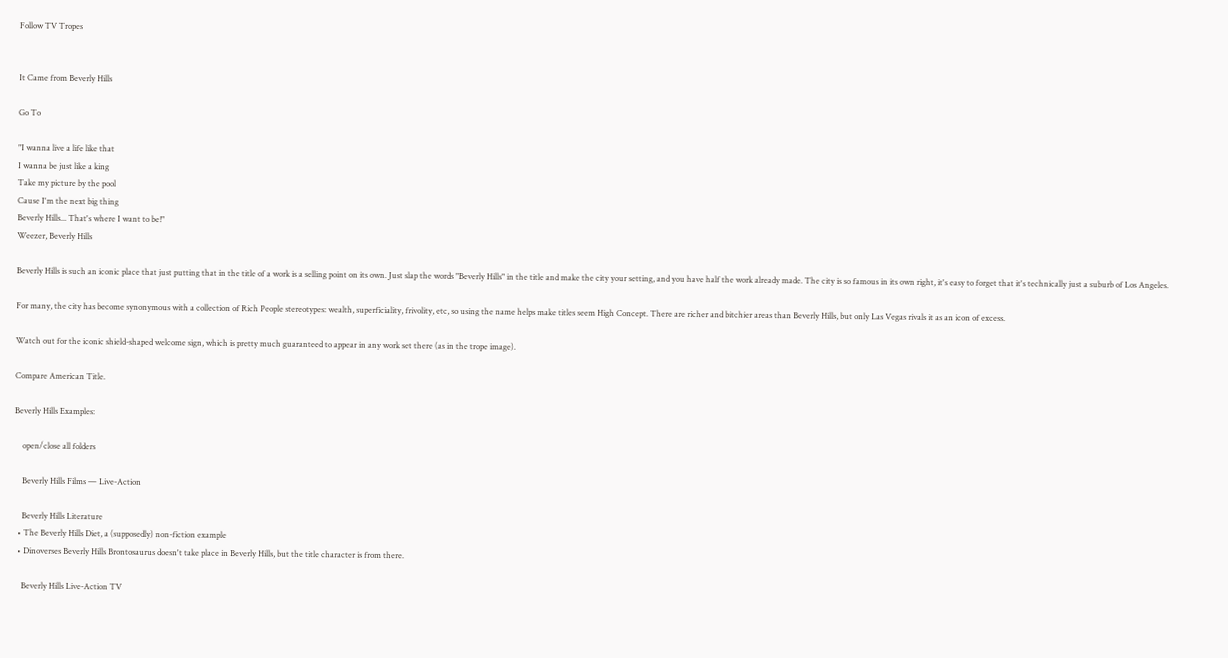Follow TV Tropes


It Came from Beverly Hills

Go To

"I wanna live a life like that
I wanna be just like a king
Take my picture by the pool
Cause I'm the next big thing
Beverly Hills... That's where I want to be!"
Weezer, Beverly Hills

Beverly Hills is such an iconic place that just putting that in the title of a work is a selling point on its own. Just slap the words "Beverly Hills" in the title and make the city your setting, and you have half the work already made. The city is so famous in its own right, it's easy to forget that it's technically just a suburb of Los Angeles.

For many, the city has become synonymous with a collection of Rich People stereotypes: wealth, superficiality, frivolity, etc, so using the name helps make titles seem High Concept. There are richer and bitchier areas than Beverly Hills, but only Las Vegas rivals it as an icon of excess.

Watch out for the iconic shield-shaped welcome sign, which is pretty much guaranteed to appear in any work set there (as in the trope image).

Compare American Title.

Beverly Hills Examples:

    open/close all folders

    Beverly Hills Films — Live-Action

    Beverly Hills Literature
  • The Beverly Hills Diet, a (supposedly) non-fiction example
  • Dinoverses Beverly Hills Brontosaurus doesn't take place in Beverly Hills, but the title character is from there.

    Beverly Hills Live-Action TV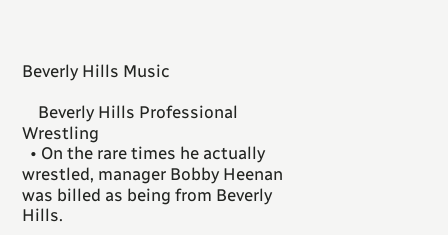Beverly Hills Music

    Beverly Hills Professional Wrestling
  • On the rare times he actually wrestled, manager Bobby Heenan was billed as being from Beverly Hills.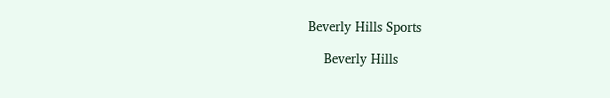Beverly Hills Sports

    Beverly Hills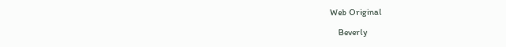Web Original

    Beverly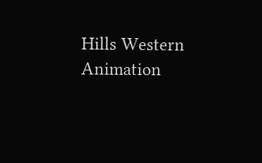Hills Western Animation